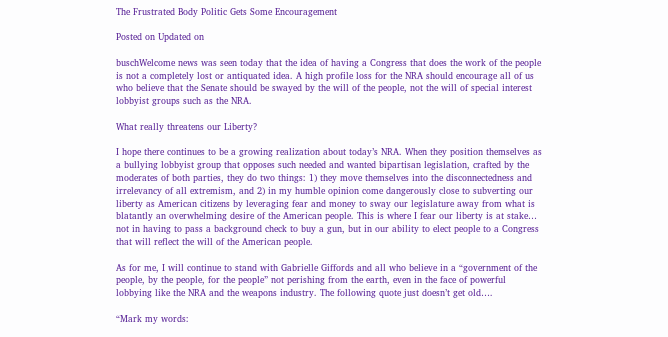The Frustrated Body Politic Gets Some Encouragement

Posted on Updated on

buschWelcome news was seen today that the idea of having a Congress that does the work of the people is not a completely lost or antiquated idea. A high profile loss for the NRA should encourage all of us who believe that the Senate should be swayed by the will of the people, not the will of special interest lobbyist groups such as the NRA.

What really threatens our Liberty?

I hope there continues to be a growing realization about today’s NRA. When they position themselves as a bullying lobbyist group that opposes such needed and wanted bipartisan legislation, crafted by the moderates of both parties, they do two things: 1) they move themselves into the disconnectedness and irrelevancy of all extremism, and 2) in my humble opinion come dangerously close to subverting our liberty as American citizens by leveraging fear and money to sway our legislature away from what is blatantly an overwhelming desire of the American people. This is where I fear our liberty is at stake… not in having to pass a background check to buy a gun, but in our ability to elect people to a Congress that will reflect the will of the American people.

As for me, I will continue to stand with Gabrielle Giffords and all who believe in a “government of the people, by the people, for the people” not perishing from the earth, even in the face of powerful lobbying like the NRA and the weapons industry. The following quote just doesn’t get old….

“Mark my words: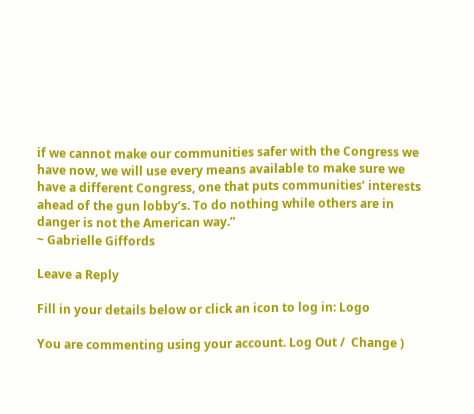if we cannot make our communities safer with the Congress we have now, we will use every means available to make sure we have a different Congress, one that puts communities’ interests ahead of the gun lobby’s. To do nothing while others are in danger is not the American way.”
~ Gabrielle Giffords

Leave a Reply

Fill in your details below or click an icon to log in: Logo

You are commenting using your account. Log Out /  Change )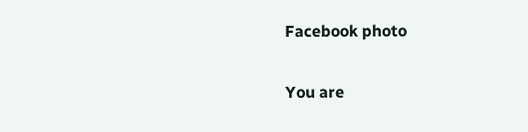Facebook photo

You are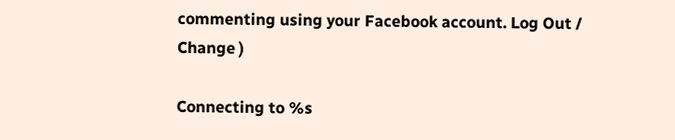commenting using your Facebook account. Log Out /  Change )

Connecting to %s